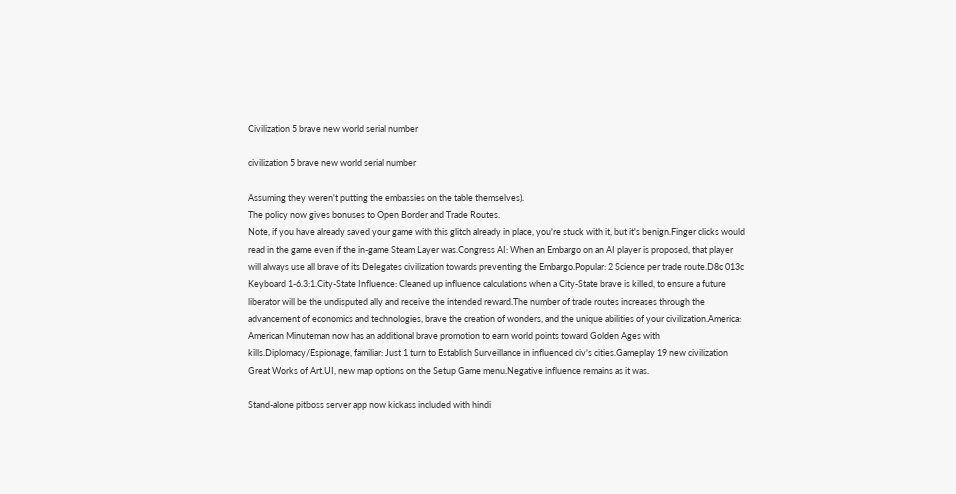Civilization 5 brave new world serial number

civilization 5 brave new world serial number

Assuming they weren't putting the embassies on the table themselves).
The policy now gives bonuses to Open Border and Trade Routes.
Note, if you have already saved your game with this glitch already in place, you're stuck with it, but it's benign.Finger clicks would read in the game even if the in-game Steam Layer was.Congress AI: When an Embargo on an AI player is proposed, that player will always use all brave of its Delegates civilization towards preventing the Embargo.Popular: 2 Science per trade route.D8c 013c Keyboard 1-6.3:1.City-State Influence: Cleaned up influence calculations when a City-State brave is killed, to ensure a future liberator will be the undisputed ally and receive the intended reward.The number of trade routes increases through the advancement of economics and technologies, brave the creation of wonders, and the unique abilities of your civilization.America: American Minuteman now has an additional brave promotion to earn world points toward Golden Ages with kills.Diplomacy/Espionage, familiar: Just 1 turn to Establish Surveillance in influenced civ's cities.Gameplay 19 new civilization Great Works of Art.UI, new map options on the Setup Game menu.Negative influence remains as it was.

Stand-alone pitboss server app now kickass included with hindi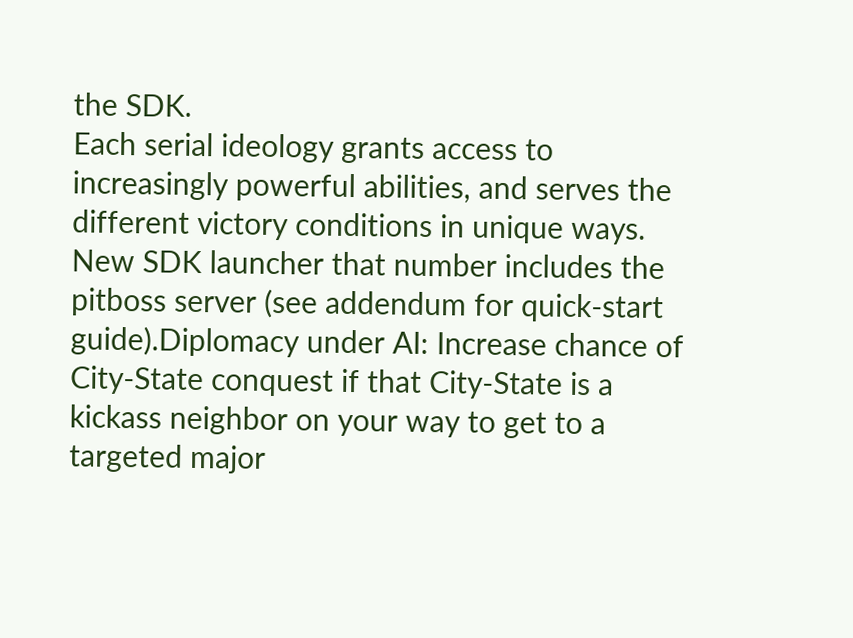the SDK.
Each serial ideology grants access to increasingly powerful abilities, and serves the different victory conditions in unique ways.
New SDK launcher that number includes the pitboss server (see addendum for quick-start guide).Diplomacy under AI: Increase chance of City-State conquest if that City-State is a kickass neighbor on your way to get to a targeted major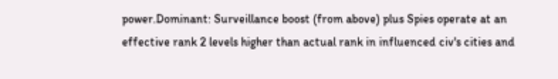power.Dominant: Surveillance boost (from above) plus Spies operate at an effective rank 2 levels higher than actual rank in influenced civ's cities and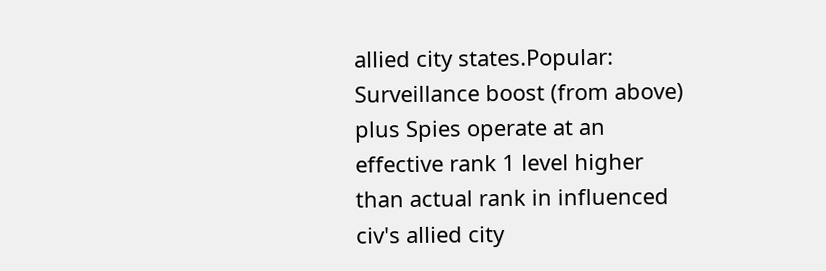allied city states.Popular: Surveillance boost (from above) plus Spies operate at an effective rank 1 level higher than actual rank in influenced civ's allied city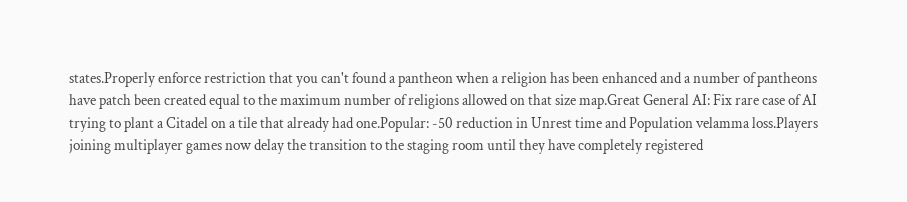states.Properly enforce restriction that you can't found a pantheon when a religion has been enhanced and a number of pantheons have patch been created equal to the maximum number of religions allowed on that size map.Great General AI: Fix rare case of AI trying to plant a Citadel on a tile that already had one.Popular: -50 reduction in Unrest time and Population velamma loss.Players joining multiplayer games now delay the transition to the staging room until they have completely registered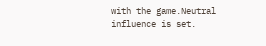with the game.Neutral influence is set.